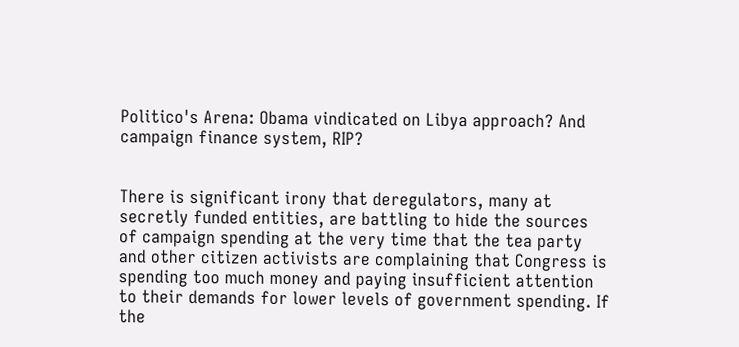Politico's Arena: Obama vindicated on Libya approach? And campaign finance system, RIP?


There is significant irony that deregulators, many at secretly funded entities, are battling to hide the sources of campaign spending at the very time that the tea party and other citizen activists are complaining that Congress is spending too much money and paying insufficient attention to their demands for lower levels of government spending. If the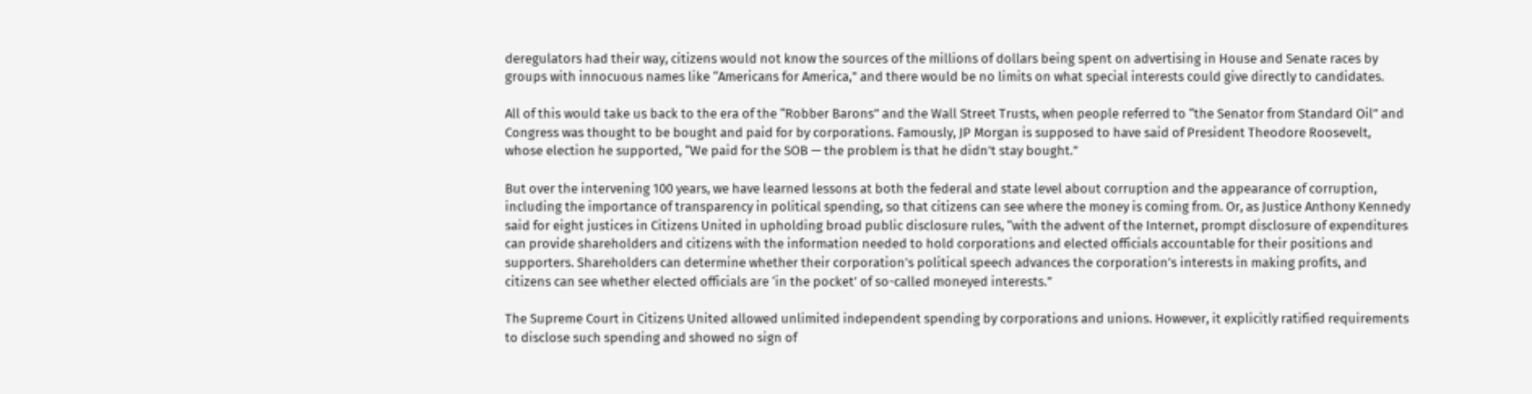deregulators had their way, citizens would not know the sources of the millions of dollars being spent on advertising in House and Senate races by groups with innocuous names like “Americans for America," and there would be no limits on what special interests could give directly to candidates.

All of this would take us back to the era of the “Robber Barons” and the Wall Street Trusts, when people referred to “the Senator from Standard Oil” and Congress was thought to be bought and paid for by corporations. Famously, JP Morgan is supposed to have said of President Theodore Roosevelt, whose election he supported, “We paid for the SOB — the problem is that he didn’t stay bought.”

But over the intervening 100 years, we have learned lessons at both the federal and state level about corruption and the appearance of corruption, including the importance of transparency in political spending, so that citizens can see where the money is coming from. Or, as Justice Anthony Kennedy said for eight justices in Citizens United in upholding broad public disclosure rules, “with the advent of the Internet, prompt disclosure of expenditures can provide shareholders and citizens with the information needed to hold corporations and elected officials accountable for their positions and supporters. Shareholders can determine whether their corporation’s political speech advances the corporation’s interests in making profits, and citizens can see whether elected officials are ‘in the pocket’ of so-called moneyed interests.”

The Supreme Court in Citizens United allowed unlimited independent spending by corporations and unions. However, it explicitly ratified requirements to disclose such spending and showed no sign of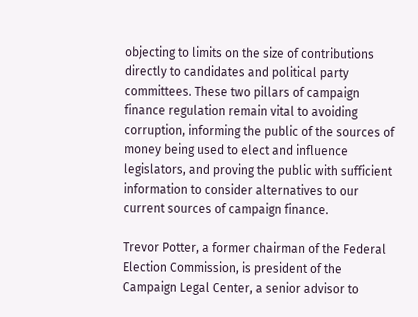objecting to limits on the size of contributions directly to candidates and political party committees. These two pillars of campaign finance regulation remain vital to avoiding corruption, informing the public of the sources of money being used to elect and influence legislators, and proving the public with sufficient information to consider alternatives to our current sources of campaign finance.

Trevor Potter, a former chairman of the Federal Election Commission, is president of the Campaign Legal Center, a senior advisor to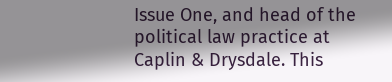Issue One, and head of the political law practice at Caplin & Drysdale. This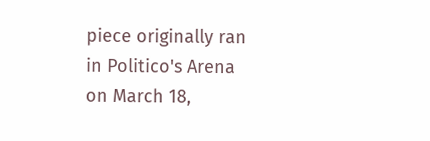piece originally ran in Politico's Arena on March 18,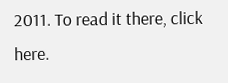2011. To read it there, click here.